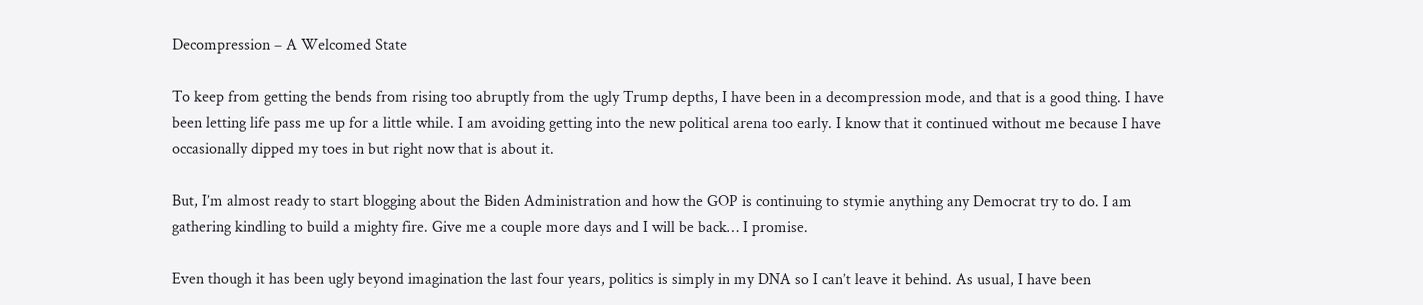Decompression – A Welcomed State

To keep from getting the bends from rising too abruptly from the ugly Trump depths, I have been in a decompression mode, and that is a good thing. I have been letting life pass me up for a little while. I am avoiding getting into the new political arena too early. I know that it continued without me because I have occasionally dipped my toes in but right now that is about it.

But, I’m almost ready to start blogging about the Biden Administration and how the GOP is continuing to stymie anything any Democrat try to do. I am gathering kindling to build a mighty fire. Give me a couple more days and I will be back… I promise.

Even though it has been ugly beyond imagination the last four years, politics is simply in my DNA so I can’t leave it behind. As usual, I have been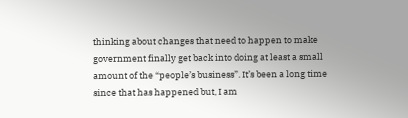thinking about changes that need to happen to make government finally get back into doing at least a small amount of the “people’s business”. It’s been a long time since that has happened but, I am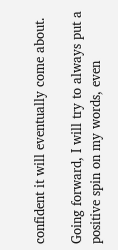confident it will eventually come about.

Going forward, I will try to always put a positive spin on my words, even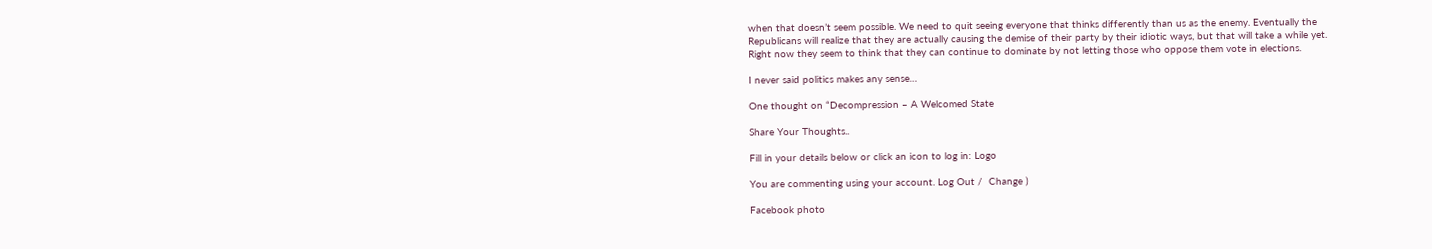when that doesn’t seem possible. We need to quit seeing everyone that thinks differently than us as the enemy. Eventually the Republicans will realize that they are actually causing the demise of their party by their idiotic ways, but that will take a while yet. Right now they seem to think that they can continue to dominate by not letting those who oppose them vote in elections.

I never said politics makes any sense…

One thought on “Decompression – A Welcomed State

Share Your Thoughts..

Fill in your details below or click an icon to log in: Logo

You are commenting using your account. Log Out /  Change )

Facebook photo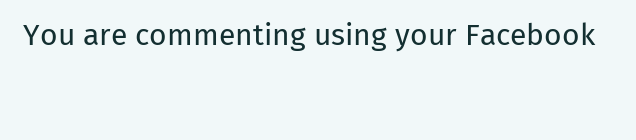You are commenting using your Facebook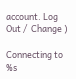account. Log Out /  Change )

Connecting to %s